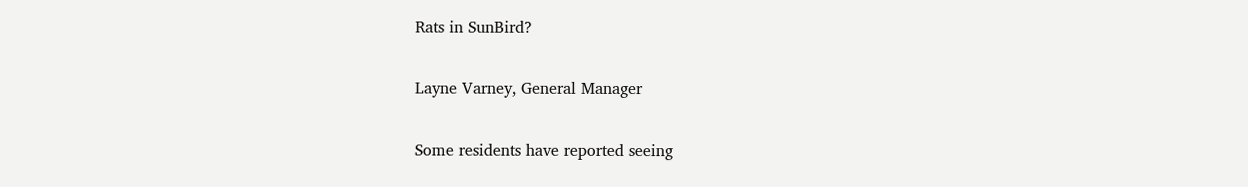Rats in SunBird?

Layne Varney, General Manager

Some residents have reported seeing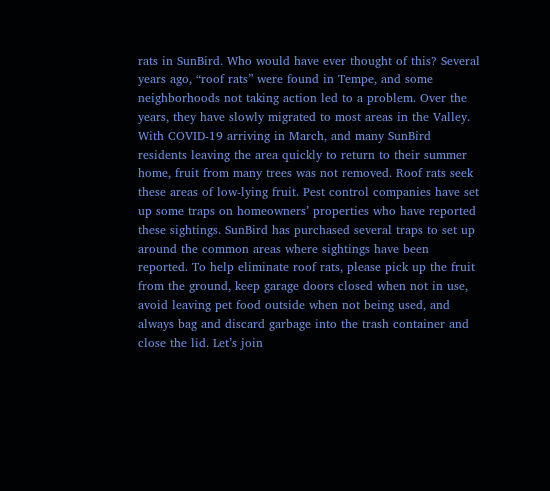rats in SunBird. Who would have ever thought of this? Several years ago, “roof rats” were found in Tempe, and some neighborhoods not taking action led to a problem. Over the years, they have slowly migrated to most areas in the Valley. With COVID-19 arriving in March, and many SunBird residents leaving the area quickly to return to their summer home, fruit from many trees was not removed. Roof rats seek these areas of low-lying fruit. Pest control companies have set up some traps on homeowners’ properties who have reported these sightings. SunBird has purchased several traps to set up around the common areas where sightings have been reported. To help eliminate roof rats, please pick up the fruit from the ground, keep garage doors closed when not in use, avoid leaving pet food outside when not being used, and always bag and discard garbage into the trash container and close the lid. Let’s join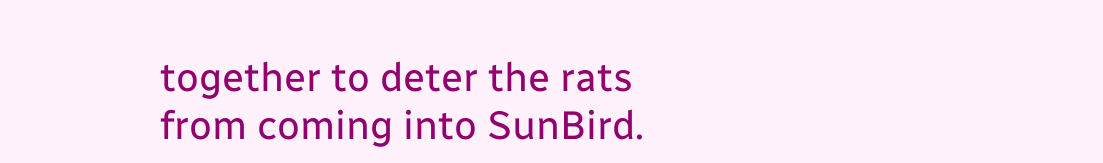together to deter the rats from coming into SunBird.